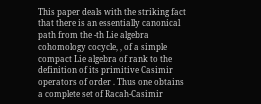This paper deals with the striking fact that there is an essentially canonical path from the -th Lie algebra cohomology cocycle, , of a simple compact Lie algebra of rank to the definition of its primitive Casimir operators of order . Thus one obtains a complete set of Racah-Casimir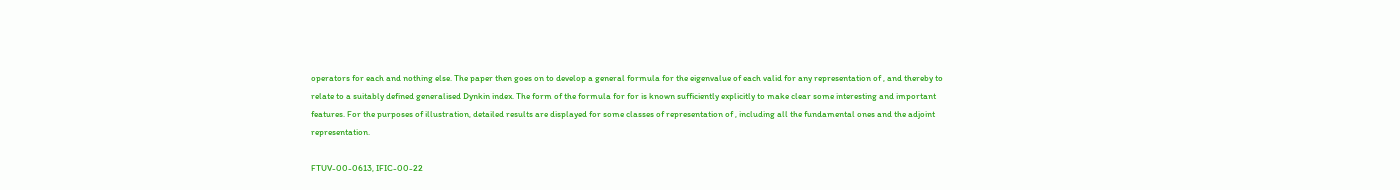operators for each and nothing else. The paper then goes on to develop a general formula for the eigenvalue of each valid for any representation of , and thereby to relate to a suitably defined generalised Dynkin index. The form of the formula for for is known sufficiently explicitly to make clear some interesting and important features. For the purposes of illustration, detailed results are displayed for some classes of representation of , including all the fundamental ones and the adjoint representation.

FTUV-00-0613, IFIC-00-22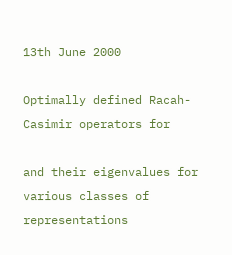13th June 2000

Optimally defined Racah-Casimir operators for

and their eigenvalues for various classes of representations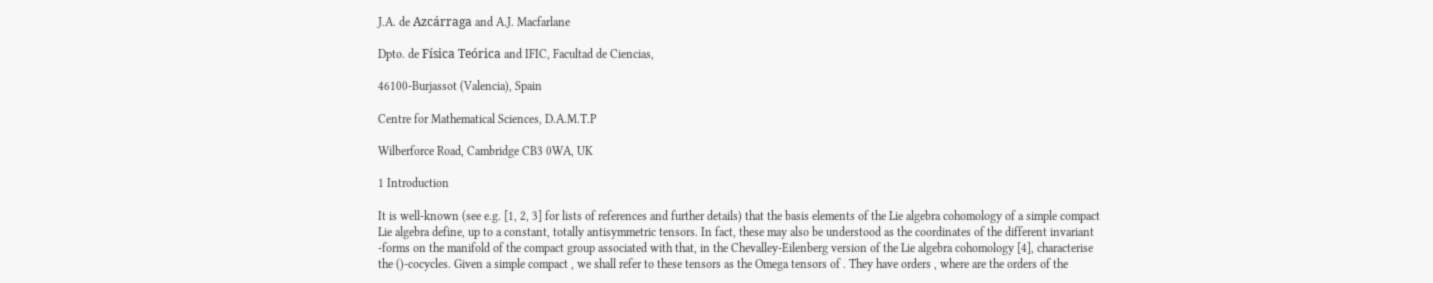J.A. de Azcárraga and A.J. Macfarlane

Dpto. de Física Teórica and IFIC, Facultad de Ciencias,

46100-Burjassot (Valencia), Spain

Centre for Mathematical Sciences, D.A.M.T.P

Wilberforce Road, Cambridge CB3 0WA, UK

1 Introduction

It is well-known (see e.g. [1, 2, 3] for lists of references and further details) that the basis elements of the Lie algebra cohomology of a simple compact Lie algebra define, up to a constant, totally antisymmetric tensors. In fact, these may also be understood as the coordinates of the different invariant -forms on the manifold of the compact group associated with that, in the Chevalley-Eilenberg version of the Lie algebra cohomology [4], characterise the ()-cocycles. Given a simple compact , we shall refer to these tensors as the Omega tensors of . They have orders , where are the orders of the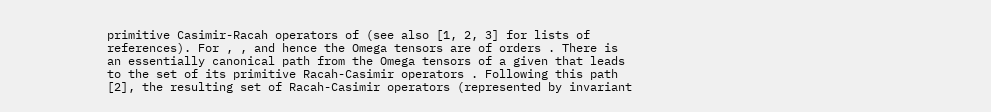primitive Casimir-Racah operators of (see also [1, 2, 3] for lists of references). For , , and hence the Omega tensors are of orders . There is an essentially canonical path from the Omega tensors of a given that leads to the set of its primitive Racah-Casimir operators . Following this path  [2], the resulting set of Racah-Casimir operators (represented by invariant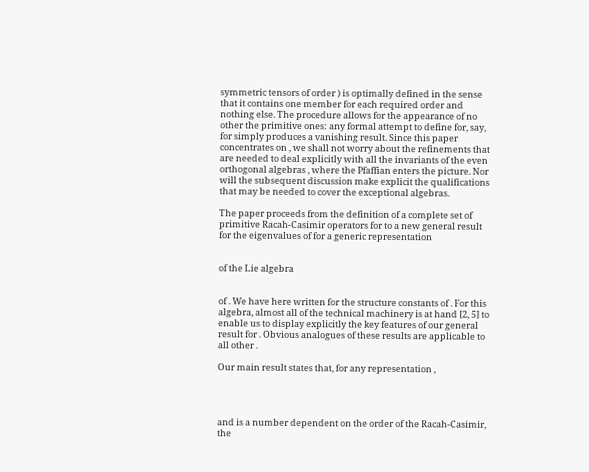symmetric tensors of order ) is optimally defined in the sense that it contains one member for each required order and nothing else. The procedure allows for the appearance of no other the primitive ones: any formal attempt to define for, say, for simply produces a vanishing result. Since this paper concentrates on , we shall not worry about the refinements that are needed to deal explicitly with all the invariants of the even orthogonal algebras , where the Pfaffian enters the picture. Nor will the subsequent discussion make explicit the qualifications that may be needed to cover the exceptional algebras.

The paper proceeds from the definition of a complete set of primitive Racah-Casimir operators for to a new general result for the eigenvalues of for a generic representation


of the Lie algebra


of . We have here written for the structure constants of . For this algebra, almost all of the technical machinery is at hand [2, 5] to enable us to display explicitly the key features of our general result for . Obvious analogues of these results are applicable to all other .

Our main result states that, for any representation ,




and is a number dependent on the order of the Racah-Casimir, the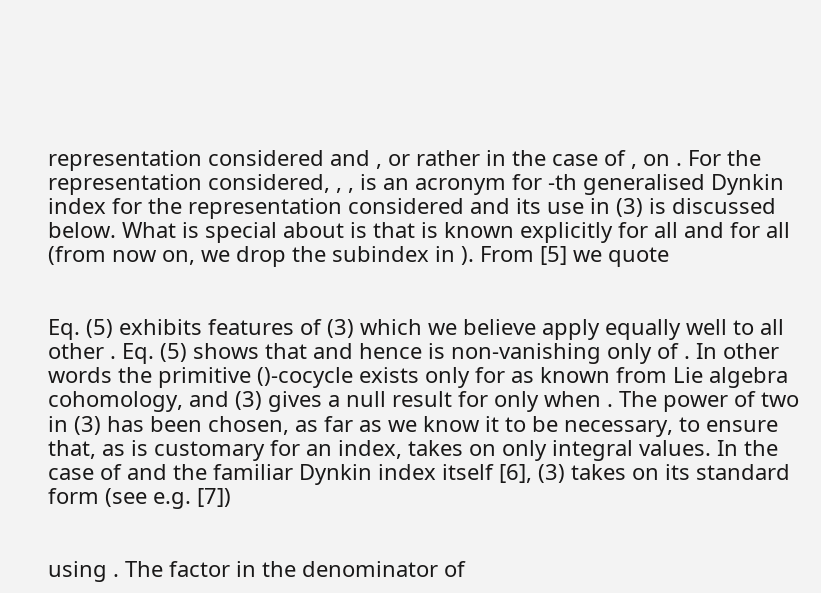representation considered and , or rather in the case of , on . For the representation considered, , , is an acronym for -th generalised Dynkin index for the representation considered and its use in (3) is discussed below. What is special about is that is known explicitly for all and for all (from now on, we drop the subindex in ). From [5] we quote


Eq. (5) exhibits features of (3) which we believe apply equally well to all other . Eq. (5) shows that and hence is non-vanishing only of . In other words the primitive ()-cocycle exists only for as known from Lie algebra cohomology, and (3) gives a null result for only when . The power of two in (3) has been chosen, as far as we know it to be necessary, to ensure that, as is customary for an index, takes on only integral values. In the case of and the familiar Dynkin index itself [6], (3) takes on its standard form (see e.g. [7])


using . The factor in the denominator of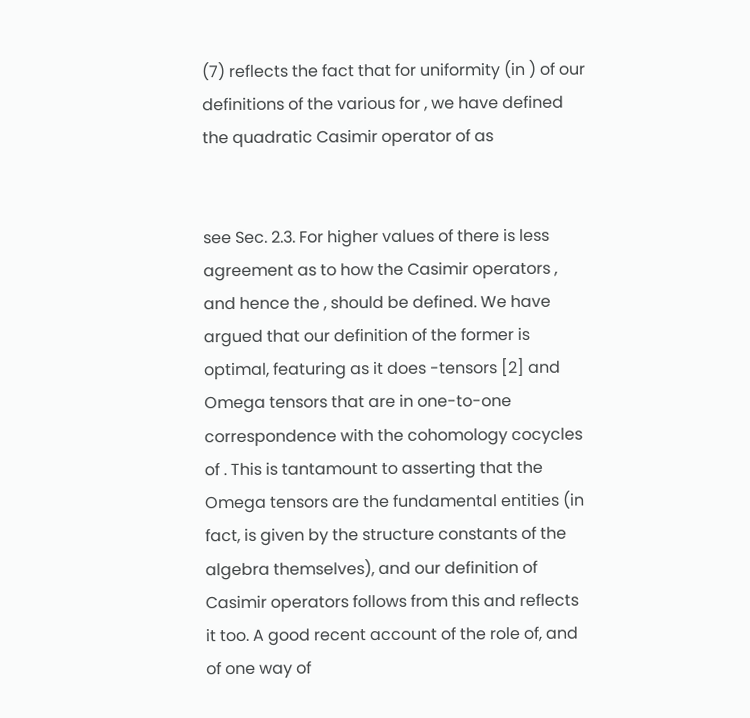(7) reflects the fact that for uniformity (in ) of our definitions of the various for , we have defined the quadratic Casimir operator of as


see Sec. 2.3. For higher values of there is less agreement as to how the Casimir operators , and hence the , should be defined. We have argued that our definition of the former is optimal, featuring as it does -tensors [2] and Omega tensors that are in one-to-one correspondence with the cohomology cocycles of . This is tantamount to asserting that the Omega tensors are the fundamental entities (in fact, is given by the structure constants of the algebra themselves), and our definition of Casimir operators follows from this and reflects it too. A good recent account of the role of, and of one way of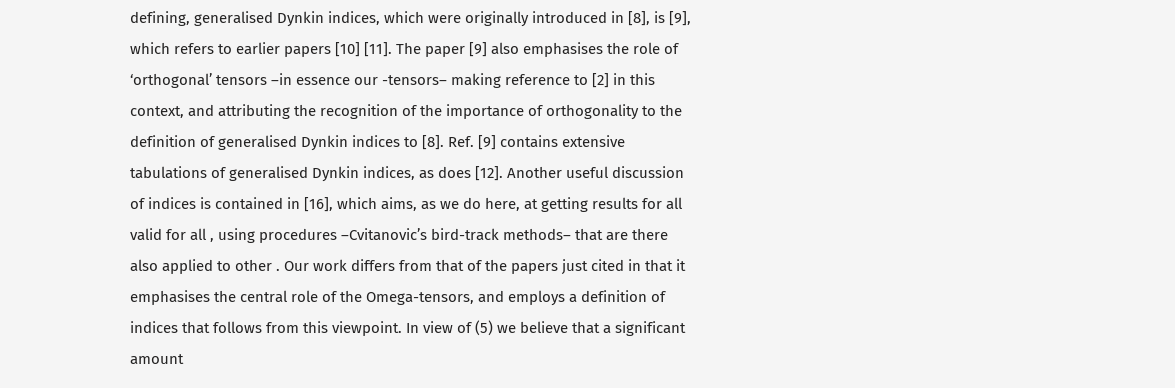defining, generalised Dynkin indices, which were originally introduced in [8], is [9], which refers to earlier papers [10] [11]. The paper [9] also emphasises the role of ‘orthogonal’ tensors –in essence our -tensors– making reference to [2] in this context, and attributing the recognition of the importance of orthogonality to the definition of generalised Dynkin indices to [8]. Ref. [9] contains extensive tabulations of generalised Dynkin indices, as does [12]. Another useful discussion of indices is contained in [16], which aims, as we do here, at getting results for all valid for all , using procedures –Cvitanovic’s bird-track methods– that are there also applied to other . Our work differs from that of the papers just cited in that it emphasises the central role of the Omega-tensors, and employs a definition of indices that follows from this viewpoint. In view of (5) we believe that a significant amount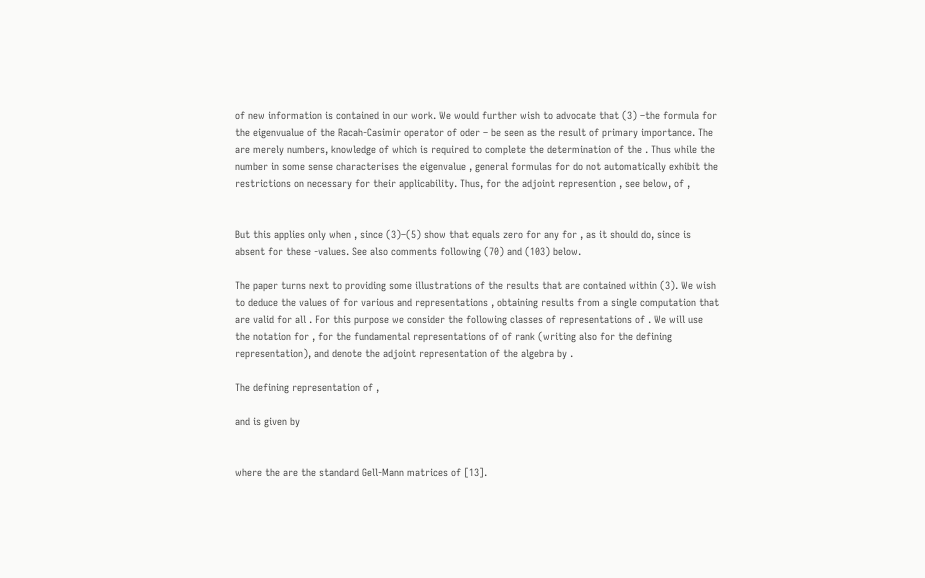of new information is contained in our work. We would further wish to advocate that (3) –the formula for the eigenvualue of the Racah-Casimir operator of oder – be seen as the result of primary importance. The are merely numbers, knowledge of which is required to complete the determination of the . Thus while the number in some sense characterises the eigenvalue , general formulas for do not automatically exhibit the restrictions on necessary for their applicability. Thus, for the adjoint represention , see below, of ,


But this applies only when , since (3)–(5) show that equals zero for any for , as it should do, since is absent for these -values. See also comments following (70) and (103) below.

The paper turns next to providing some illustrations of the results that are contained within (3). We wish to deduce the values of for various and representations , obtaining results from a single computation that are valid for all . For this purpose we consider the following classes of representations of . We will use the notation for , for the fundamental representations of of rank (writing also for the defining representation), and denote the adjoint representation of the algebra by .

The defining representation of ,

and is given by


where the are the standard Gell-Mann matrices of [13].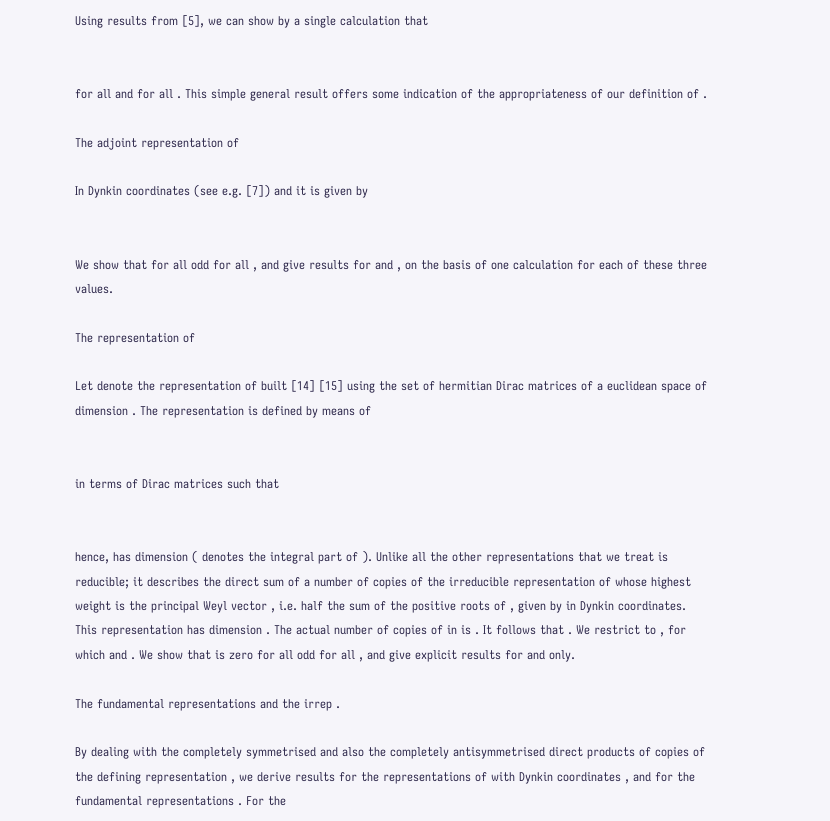Using results from [5], we can show by a single calculation that


for all and for all . This simple general result offers some indication of the appropriateness of our definition of .

The adjoint representation of

In Dynkin coordinates (see e.g. [7]) and it is given by


We show that for all odd for all , and give results for and , on the basis of one calculation for each of these three values.

The representation of

Let denote the representation of built [14] [15] using the set of hermitian Dirac matrices of a euclidean space of dimension . The representation is defined by means of


in terms of Dirac matrices such that


hence, has dimension ( denotes the integral part of ). Unlike all the other representations that we treat is reducible; it describes the direct sum of a number of copies of the irreducible representation of whose highest weight is the principal Weyl vector , i.e. half the sum of the positive roots of , given by in Dynkin coordinates. This representation has dimension . The actual number of copies of in is . It follows that . We restrict to , for which and . We show that is zero for all odd for all , and give explicit results for and only.

The fundamental representations and the irrep .

By dealing with the completely symmetrised and also the completely antisymmetrised direct products of copies of the defining representation , we derive results for the representations of with Dynkin coordinates , and for the fundamental representations . For the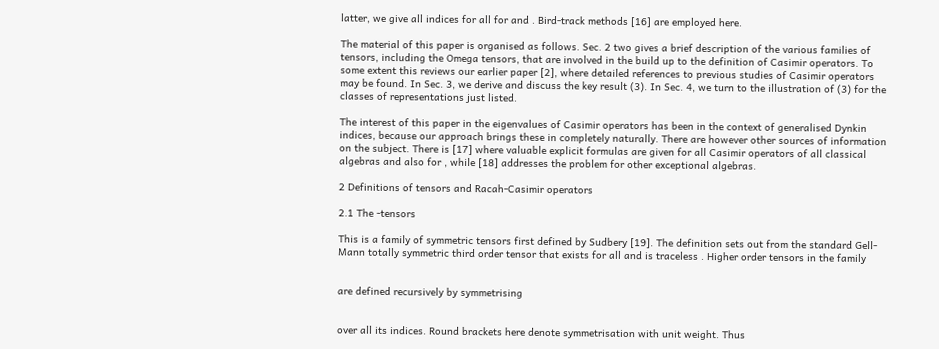latter, we give all indices for all for and . Bird-track methods [16] are employed here.

The material of this paper is organised as follows. Sec. 2 two gives a brief description of the various families of tensors, including the Omega tensors, that are involved in the build up to the definition of Casimir operators. To some extent this reviews our earlier paper [2], where detailed references to previous studies of Casimir operators may be found. In Sec. 3, we derive and discuss the key result (3). In Sec. 4, we turn to the illustration of (3) for the classes of representations just listed.

The interest of this paper in the eigenvalues of Casimir operators has been in the context of generalised Dynkin indices, because our approach brings these in completely naturally. There are however other sources of information on the subject. There is [17] where valuable explicit formulas are given for all Casimir operators of all classical algebras and also for , while [18] addresses the problem for other exceptional algebras.

2 Definitions of tensors and Racah-Casimir operators

2.1 The -tensors

This is a family of symmetric tensors first defined by Sudbery [19]. The definition sets out from the standard Gell-Mann totally symmetric third order tensor that exists for all and is traceless . Higher order tensors in the family


are defined recursively by symmetrising


over all its indices. Round brackets here denote symmetrisation with unit weight. Thus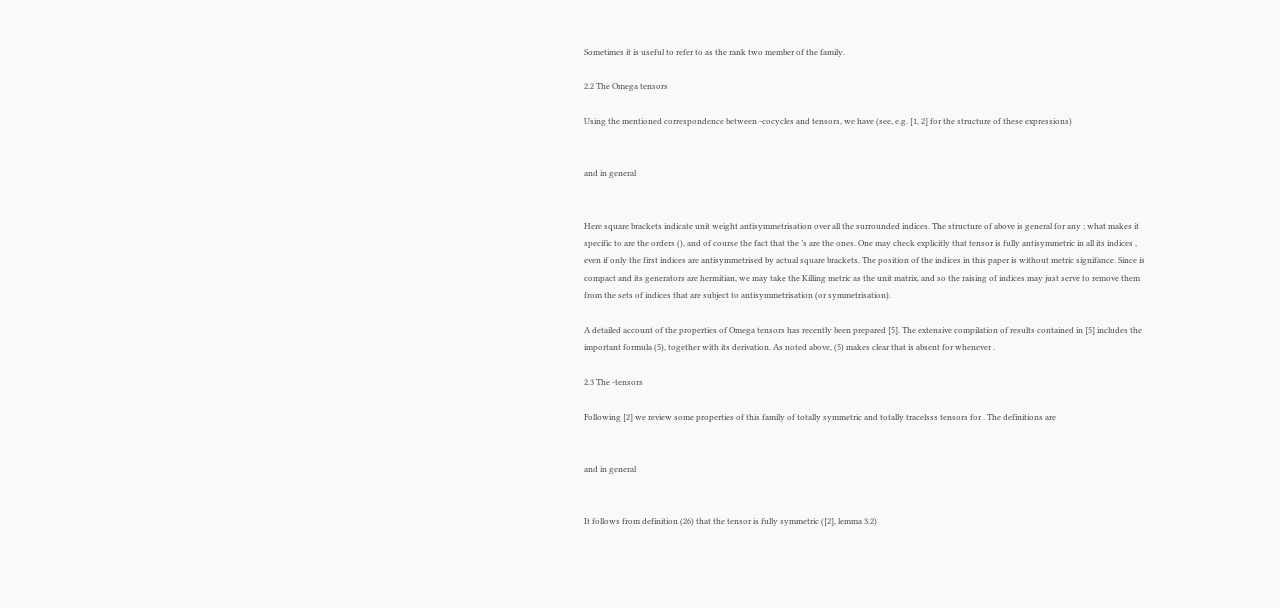Sometimes it is useful to refer to as the rank two member of the family.

2.2 The Omega tensors

Using the mentioned correspondence between -cocycles and tensors, we have (see, e.g. [1, 2] for the structure of these expressions)


and in general


Here square brackets indicate unit weight antisymmetrisation over all the surrounded indices. The structure of above is general for any ; what makes it specific to are the orders (), and of course the fact that the ’s are the ones. One may check explicitly that tensor is fully antisymmetric in all its indices , even if only the first indices are antisymmetrised by actual square brackets. The position of the indices in this paper is without metric signifance. Since is compact and its generators are hermitian, we may take the Killing metric as the unit matrix, and so the raising of indices may just serve to remove them from the sets of indices that are subject to antisymmetrisation (or symmetrisation).

A detailed account of the properties of Omega tensors has recently been prepared [5]. The extensive compilation of results contained in [5] includes the important formula (5), together with its derivation. As noted above, (5) makes clear that is absent for whenever .

2.3 The -tensors

Following [2] we review some properties of this family of totally symmetric and totally tracelsss tensors for . The definitions are


and in general


It follows from definition (26) that the tensor is fully symmetric ([2], lemma 3.2)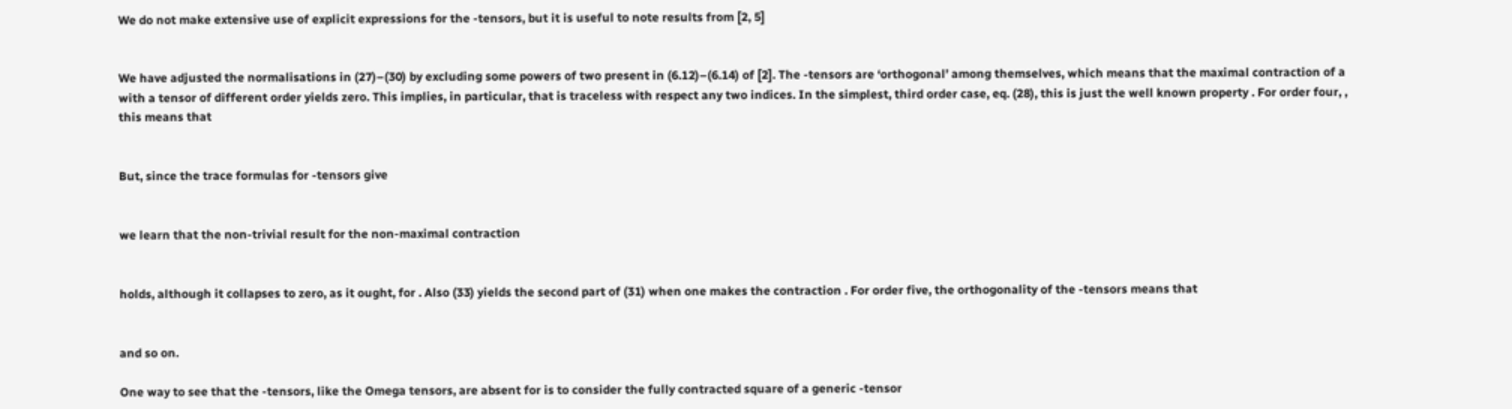We do not make extensive use of explicit expressions for the -tensors, but it is useful to note results from [2, 5]


We have adjusted the normalisations in (27)–(30) by excluding some powers of two present in (6.12)–(6.14) of [2]. The -tensors are ‘orthogonal’ among themselves, which means that the maximal contraction of a with a tensor of different order yields zero. This implies, in particular, that is traceless with respect any two indices. In the simplest, third order case, eq. (28), this is just the well known property . For order four, , this means that


But, since the trace formulas for -tensors give


we learn that the non-trivial result for the non-maximal contraction


holds, although it collapses to zero, as it ought, for . Also (33) yields the second part of (31) when one makes the contraction . For order five, the orthogonality of the -tensors means that


and so on.

One way to see that the -tensors, like the Omega tensors, are absent for is to consider the fully contracted square of a generic -tensor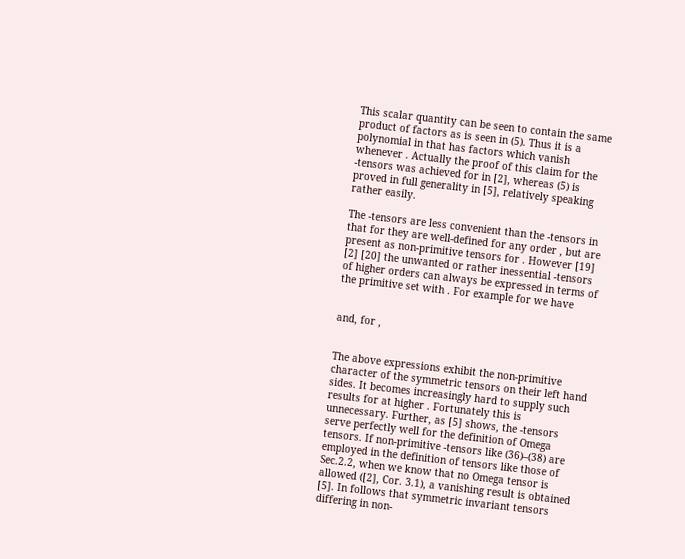This scalar quantity can be seen to contain the same product of factors as is seen in (5). Thus it is a polynomial in that has factors which vanish whenever . Actually the proof of this claim for the -tensors was achieved for in [2], whereas (5) is proved in full generality in [5], relatively speaking rather easily.

The -tensors are less convenient than the -tensors in that for they are well-defined for any order , but are present as non-primitive tensors for . However [19] [2] [20] the unwanted or rather inessential -tensors of higher orders can always be expressed in terms of the primitive set with . For example for we have


and, for ,


The above expressions exhibit the non-primitive character of the symmetric tensors on their left hand sides. It becomes increasingly hard to supply such results for at higher . Fortunately this is unnecessary. Further, as [5] shows, the -tensors serve perfectly well for the definition of Omega tensors. If non-primitive -tensors like (36)–(38) are employed in the definition of tensors like those of Sec.2.2, when we know that no Omega tensor is allowed ([2], Cor. 3.1), a vanishing result is obtained [5]. In follows that symmetric invariant tensors differing in non-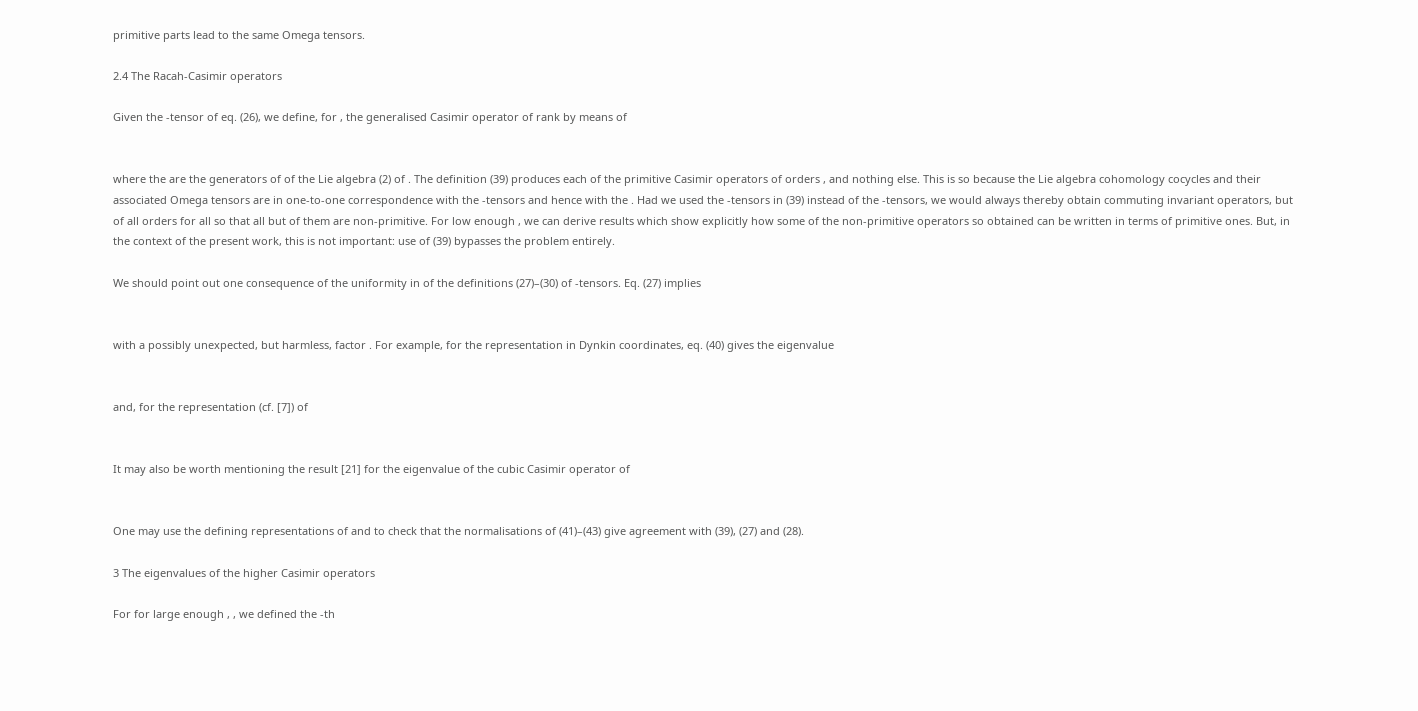primitive parts lead to the same Omega tensors.

2.4 The Racah-Casimir operators

Given the -tensor of eq. (26), we define, for , the generalised Casimir operator of rank by means of


where the are the generators of of the Lie algebra (2) of . The definition (39) produces each of the primitive Casimir operators of orders , and nothing else. This is so because the Lie algebra cohomology cocycles and their associated Omega tensors are in one-to-one correspondence with the -tensors and hence with the . Had we used the -tensors in (39) instead of the -tensors, we would always thereby obtain commuting invariant operators, but of all orders for all so that all but of them are non-primitive. For low enough , we can derive results which show explicitly how some of the non-primitive operators so obtained can be written in terms of primitive ones. But, in the context of the present work, this is not important: use of (39) bypasses the problem entirely.

We should point out one consequence of the uniformity in of the definitions (27)–(30) of -tensors. Eq. (27) implies


with a possibly unexpected, but harmless, factor . For example, for the representation in Dynkin coordinates, eq. (40) gives the eigenvalue


and, for the representation (cf. [7]) of


It may also be worth mentioning the result [21] for the eigenvalue of the cubic Casimir operator of


One may use the defining representations of and to check that the normalisations of (41)–(43) give agreement with (39), (27) and (28).

3 The eigenvalues of the higher Casimir operators

For for large enough , , we defined the -th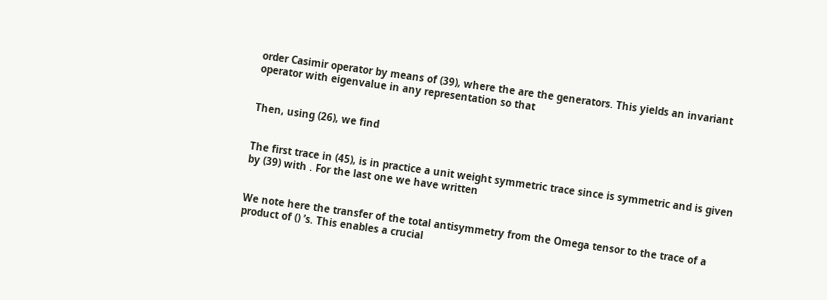order Casimir operator by means of (39), where the are the generators. This yields an invariant operator with eigenvalue in any representation so that


Then, using (26), we find


The first trace in (45), is in practice a unit weight symmetric trace since is symmetric and is given by (39) with . For the last one we have written


We note here the transfer of the total antisymmetry from the Omega tensor to the trace of a product of () ’s. This enables a crucial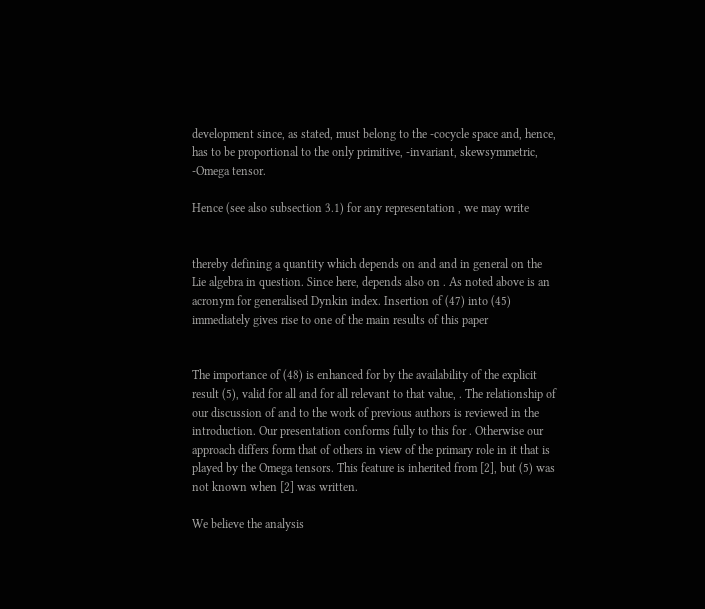development since, as stated, must belong to the -cocycle space and, hence, has to be proportional to the only primitive, -invariant, skewsymmetric, -Omega tensor.

Hence (see also subsection 3.1) for any representation , we may write


thereby defining a quantity which depends on and and in general on the Lie algebra in question. Since here, depends also on . As noted above is an acronym for generalised Dynkin index. Insertion of (47) into (45) immediately gives rise to one of the main results of this paper


The importance of (48) is enhanced for by the availability of the explicit result (5), valid for all and for all relevant to that value, . The relationship of our discussion of and to the work of previous authors is reviewed in the introduction. Our presentation conforms fully to this for . Otherwise our approach differs form that of others in view of the primary role in it that is played by the Omega tensors. This feature is inherited from [2], but (5) was not known when [2] was written.

We believe the analysis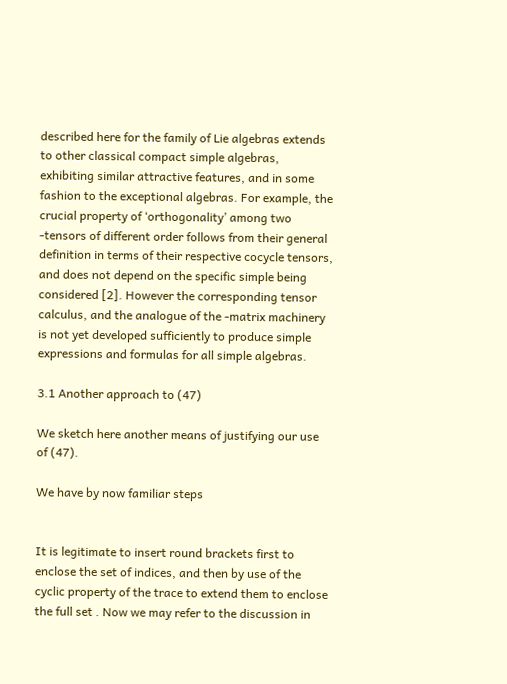described here for the family of Lie algebras extends to other classical compact simple algebras, exhibiting similar attractive features, and in some fashion to the exceptional algebras. For example, the crucial property of ‘orthogonality’ among two -tensors of different order follows from their general definition in terms of their respective cocycle tensors, and does not depend on the specific simple being considered [2]. However the corresponding tensor calculus, and the analogue of the -matrix machinery is not yet developed sufficiently to produce simple expressions and formulas for all simple algebras.

3.1 Another approach to (47)

We sketch here another means of justifying our use of (47).

We have by now familiar steps


It is legitimate to insert round brackets first to enclose the set of indices, and then by use of the cyclic property of the trace to extend them to enclose the full set . Now we may refer to the discussion in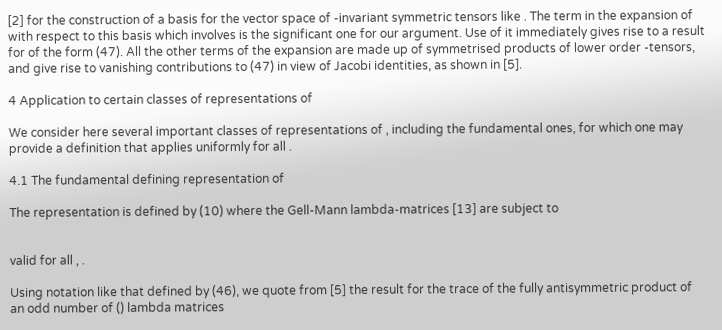[2] for the construction of a basis for the vector space of -invariant symmetric tensors like . The term in the expansion of with respect to this basis which involves is the significant one for our argument. Use of it immediately gives rise to a result for of the form (47). All the other terms of the expansion are made up of symmetrised products of lower order -tensors, and give rise to vanishing contributions to (47) in view of Jacobi identities, as shown in [5].

4 Application to certain classes of representations of

We consider here several important classes of representations of , including the fundamental ones, for which one may provide a definition that applies uniformly for all .

4.1 The fundamental defining representation of

The representation is defined by (10) where the Gell-Mann lambda-matrices [13] are subject to


valid for all , .

Using notation like that defined by (46), we quote from [5] the result for the trace of the fully antisymmetric product of an odd number of () lambda matrices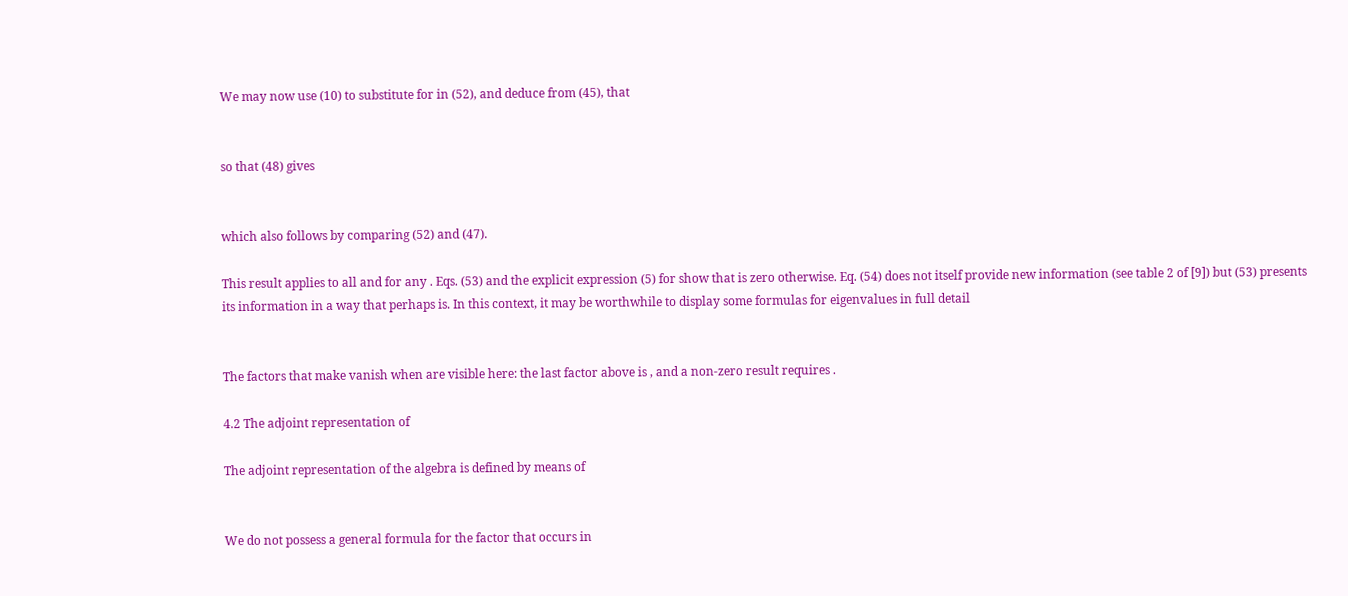We may now use (10) to substitute for in (52), and deduce from (45), that


so that (48) gives


which also follows by comparing (52) and (47).

This result applies to all and for any . Eqs. (53) and the explicit expression (5) for show that is zero otherwise. Eq. (54) does not itself provide new information (see table 2 of [9]) but (53) presents its information in a way that perhaps is. In this context, it may be worthwhile to display some formulas for eigenvalues in full detail


The factors that make vanish when are visible here: the last factor above is , and a non-zero result requires .

4.2 The adjoint representation of

The adjoint representation of the algebra is defined by means of


We do not possess a general formula for the factor that occurs in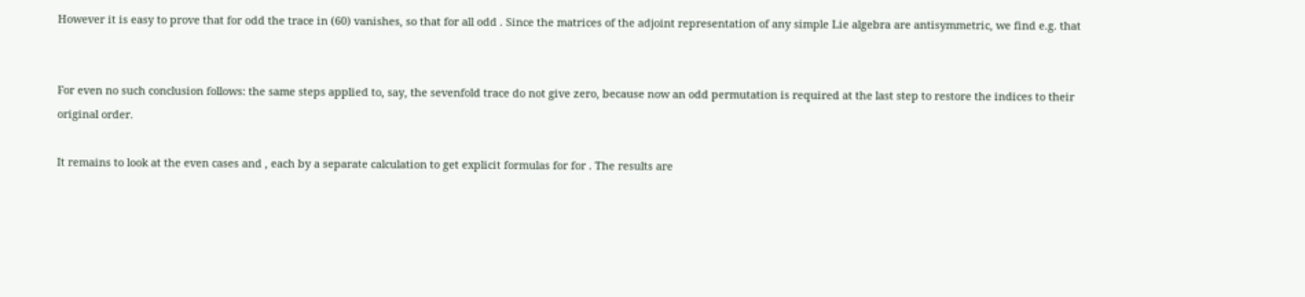However it is easy to prove that for odd the trace in (60) vanishes, so that for all odd . Since the matrices of the adjoint representation of any simple Lie algebra are antisymmetric, we find e.g. that


For even no such conclusion follows: the same steps applied to, say, the sevenfold trace do not give zero, because now an odd permutation is required at the last step to restore the indices to their original order.

It remains to look at the even cases and , each by a separate calculation to get explicit formulas for for . The results are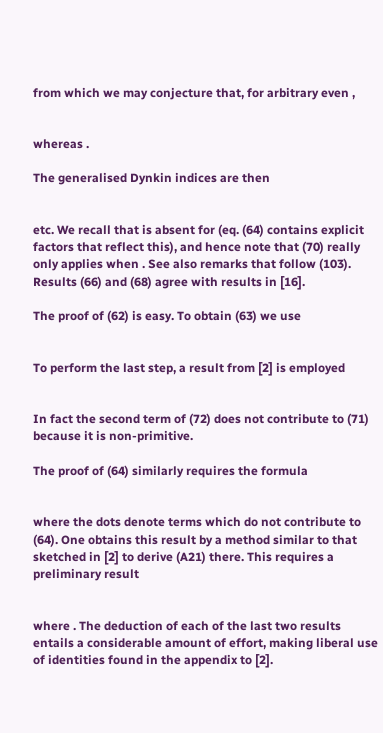from which we may conjecture that, for arbitrary even ,


whereas .

The generalised Dynkin indices are then


etc. We recall that is absent for (eq. (64) contains explicit factors that reflect this), and hence note that (70) really only applies when . See also remarks that follow (103). Results (66) and (68) agree with results in [16].

The proof of (62) is easy. To obtain (63) we use


To perform the last step, a result from [2] is employed


In fact the second term of (72) does not contribute to (71) because it is non-primitive.

The proof of (64) similarly requires the formula


where the dots denote terms which do not contribute to (64). One obtains this result by a method similar to that sketched in [2] to derive (A21) there. This requires a preliminary result


where . The deduction of each of the last two results entails a considerable amount of effort, making liberal use of identities found in the appendix to [2].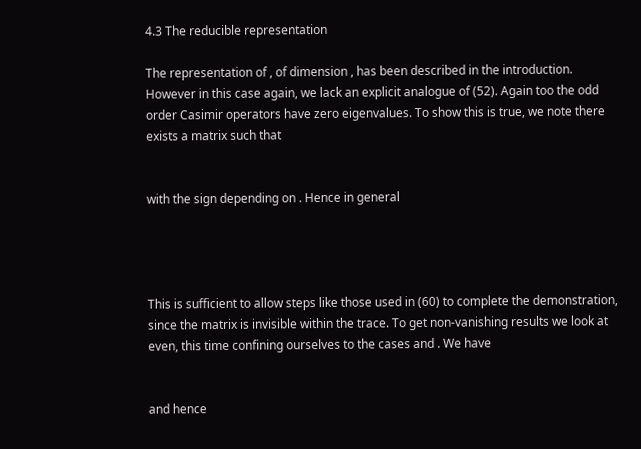4.3 The reducible representation

The representation of , of dimension , has been described in the introduction. However in this case again, we lack an explicit analogue of (52). Again too the odd order Casimir operators have zero eigenvalues. To show this is true, we note there exists a matrix such that


with the sign depending on . Hence in general




This is sufficient to allow steps like those used in (60) to complete the demonstration, since the matrix is invisible within the trace. To get non-vanishing results we look at even, this time confining ourselves to the cases and . We have


and hence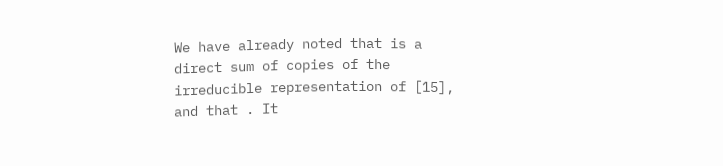We have already noted that is a direct sum of copies of the irreducible representation of [15], and that . It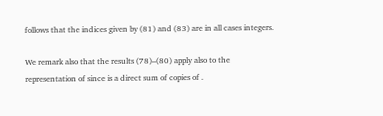follows that the indices given by (81) and (83) are in all cases integers.

We remark also that the results (78)–(80) apply also to the representation of since is a direct sum of copies of .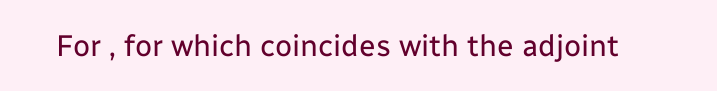For , for which coincides with the adjoint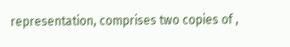representation, comprises two copies of ,